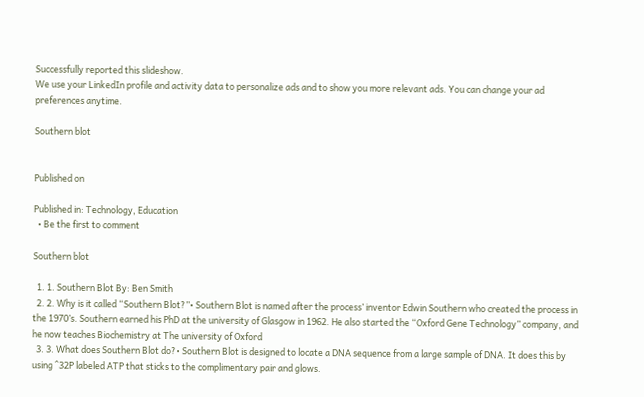Successfully reported this slideshow.
We use your LinkedIn profile and activity data to personalize ads and to show you more relevant ads. You can change your ad preferences anytime.

Southern blot


Published on

Published in: Technology, Education
  • Be the first to comment

Southern blot

  1. 1. Southern Blot By: Ben Smith
  2. 2. Why is it called “Southern Blot?”• Southern Blot is named after the process’ inventor Edwin Southern who created the process in the 1970’s. Southern earned his PhD at the university of Glasgow in 1962. He also started the “Oxford Gene Technology” company, and he now teaches Biochemistry at The university of Oxford
  3. 3. What does Southern Blot do?• Southern Blot is designed to locate a DNA sequence from a large sample of DNA. It does this by using ^32P labeled ATP that sticks to the complimentary pair and glows.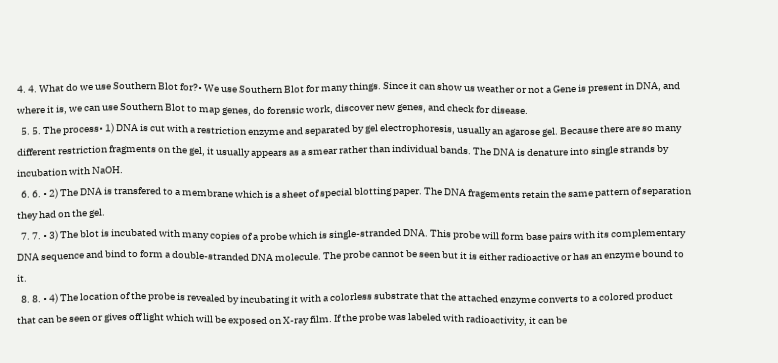4. 4. What do we use Southern Blot for?• We use Southern Blot for many things. Since it can show us weather or not a Gene is present in DNA, and where it is, we can use Southern Blot to map genes, do forensic work, discover new genes, and check for disease.
  5. 5. The process• 1) DNA is cut with a restriction enzyme and separated by gel electrophoresis, usually an agarose gel. Because there are so many different restriction fragments on the gel, it usually appears as a smear rather than individual bands. The DNA is denature into single strands by incubation with NaOH.
  6. 6. • 2) The DNA is transfered to a membrane which is a sheet of special blotting paper. The DNA fragements retain the same pattern of separation they had on the gel.
  7. 7. • 3) The blot is incubated with many copies of a probe which is single-stranded DNA. This probe will form base pairs with its complementary DNA sequence and bind to form a double-stranded DNA molecule. The probe cannot be seen but it is either radioactive or has an enzyme bound to it.
  8. 8. • 4) The location of the probe is revealed by incubating it with a colorless substrate that the attached enzyme converts to a colored product that can be seen or gives off light which will be exposed on X-ray film. If the probe was labeled with radioactivity, it can be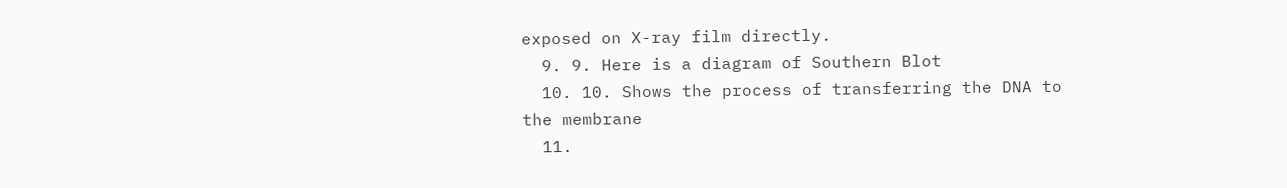exposed on X-ray film directly.
  9. 9. Here is a diagram of Southern Blot
  10. 10. Shows the process of transferring the DNA to the membrane
  11.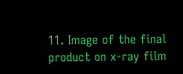11. Image of the final product on x-ray film